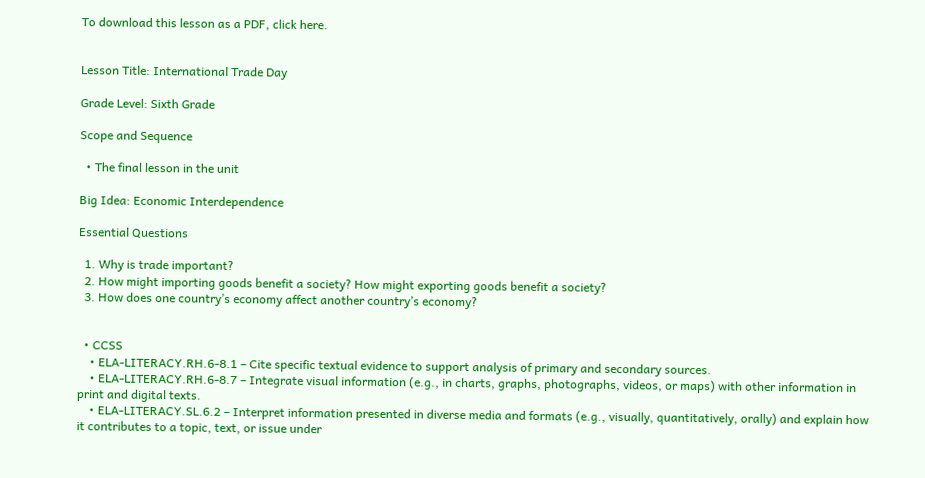To download this lesson as a PDF, click here.


Lesson Title: International Trade Day

Grade Level: Sixth Grade

Scope and Sequence

  • The final lesson in the unit

Big Idea: Economic Interdependence

Essential Questions

  1. Why is trade important?
  2. How might importing goods benefit a society? How might exporting goods benefit a society?
  3. How does one country’s economy affect another country’s economy?


  • CCSS
    • ELA-LITERACY.RH.6-8.1 – Cite specific textual evidence to support analysis of primary and secondary sources.
    • ELA-LITERACY.RH.6-8.7 – Integrate visual information (e.g., in charts, graphs, photographs, videos, or maps) with other information in print and digital texts.
    • ELA-LITERACY.SL.6.2 – Interpret information presented in diverse media and formats (e.g., visually, quantitatively, orally) and explain how it contributes to a topic, text, or issue under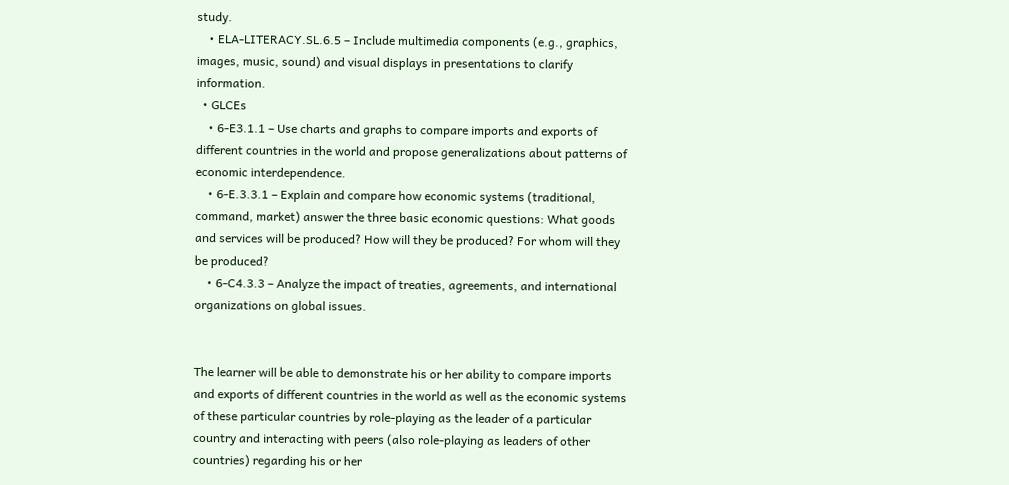study.
    • ELA-LITERACY.SL.6.5 – Include multimedia components (e.g., graphics, images, music, sound) and visual displays in presentations to clarify information.
  • GLCEs
    • 6-E3.1.1 – Use charts and graphs to compare imports and exports of different countries in the world and propose generalizations about patterns of economic interdependence.
    • 6-E.3.3.1 – Explain and compare how economic systems (traditional, command, market) answer the three basic economic questions: What goods and services will be produced? How will they be produced? For whom will they be produced?
    • 6-C4.3.3 – Analyze the impact of treaties, agreements, and international organizations on global issues.


The learner will be able to demonstrate his or her ability to compare imports and exports of different countries in the world as well as the economic systems of these particular countries by role-playing as the leader of a particular country and interacting with peers (also role-playing as leaders of other countries) regarding his or her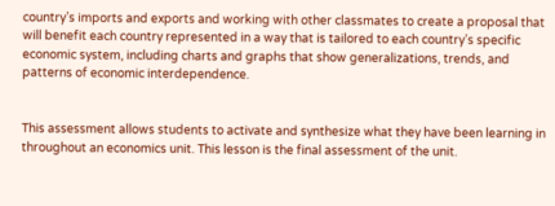country’s imports and exports and working with other classmates to create a proposal that will benefit each country represented in a way that is tailored to each country’s specific economic system, including charts and graphs that show generalizations, trends, and patterns of economic interdependence.


This assessment allows students to activate and synthesize what they have been learning in throughout an economics unit. This lesson is the final assessment of the unit.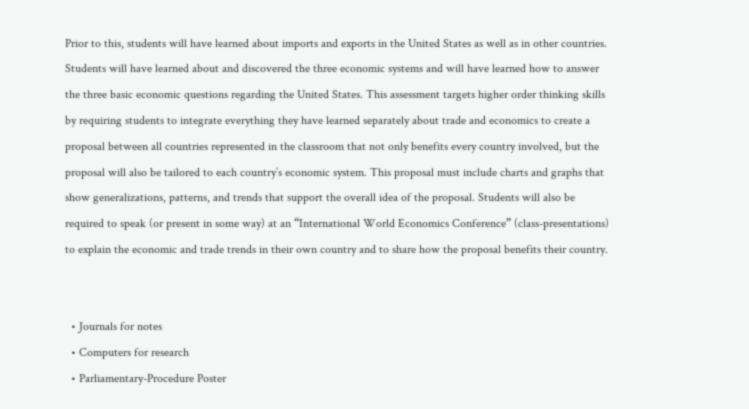Prior to this, students will have learned about imports and exports in the United States as well as in other countries. Students will have learned about and discovered the three economic systems and will have learned how to answer the three basic economic questions regarding the United States. This assessment targets higher order thinking skills by requiring students to integrate everything they have learned separately about trade and economics to create a proposal between all countries represented in the classroom that not only benefits every country involved, but the proposal will also be tailored to each country’s economic system. This proposal must include charts and graphs that show generalizations, patterns, and trends that support the overall idea of the proposal. Students will also be required to speak (or present in some way) at an “International World Economics Conference” (class-presentations) to explain the economic and trade trends in their own country and to share how the proposal benefits their country.


  • Journals for notes
  • Computers for research
  • Parliamentary-Procedure Poster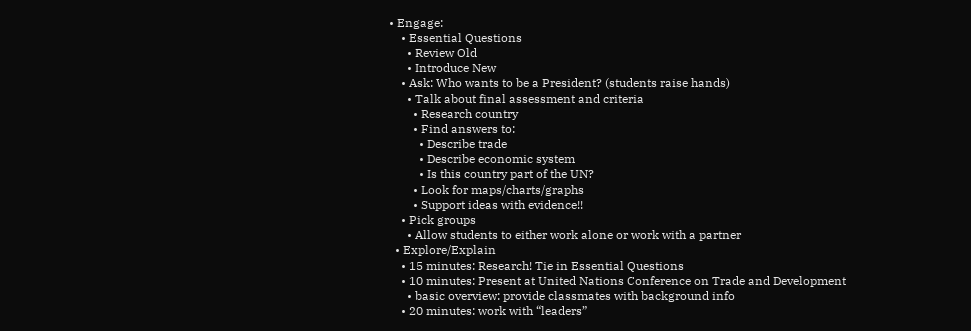• Engage:
    • Essential Questions
      • Review Old
      • Introduce New
    • Ask: Who wants to be a President? (students raise hands)
      • Talk about final assessment and criteria
        • Research country
        • Find answers to:
          • Describe trade
          • Describe economic system
          • Is this country part of the UN?
        • Look for maps/charts/graphs
        • Support ideas with evidence!!
    • Pick groups
      • Allow students to either work alone or work with a partner
  • Explore/Explain
    • 15 minutes: Research! Tie in Essential Questions
    • 10 minutes: Present at United Nations Conference on Trade and Development
      • basic overview: provide classmates with background info
    • 20 minutes: work with “leaders”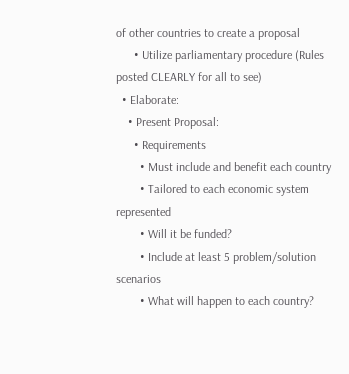of other countries to create a proposal
      • Utilize parliamentary procedure (Rules posted CLEARLY for all to see)
  • Elaborate:
    • Present Proposal:
      • Requirements
        • Must include and benefit each country
        • Tailored to each economic system represented
        • Will it be funded?
        • Include at least 5 problem/solution scenarios
        • What will happen to each country?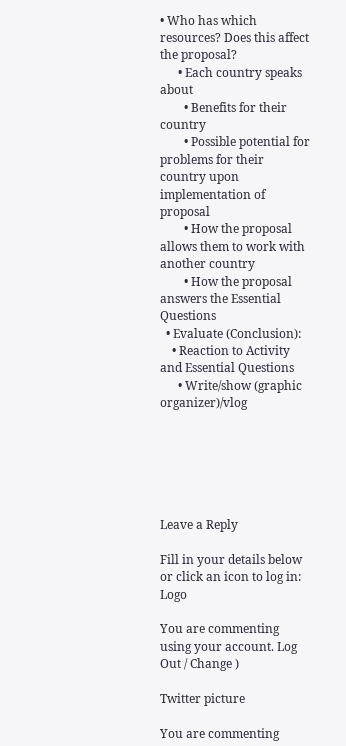• Who has which resources? Does this affect the proposal?
      • Each country speaks about
        • Benefits for their country
        • Possible potential for problems for their country upon implementation of proposal
        • How the proposal allows them to work with another country
        • How the proposal answers the Essential Questions
  • Evaluate (Conclusion):
    • Reaction to Activity and Essential Questions
      • Write/show (graphic organizer)/vlog






Leave a Reply

Fill in your details below or click an icon to log in: Logo

You are commenting using your account. Log Out / Change )

Twitter picture

You are commenting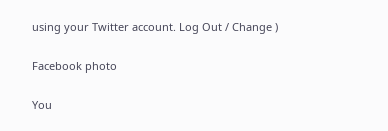using your Twitter account. Log Out / Change )

Facebook photo

You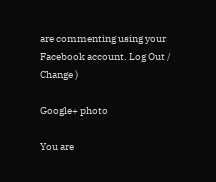are commenting using your Facebook account. Log Out / Change )

Google+ photo

You are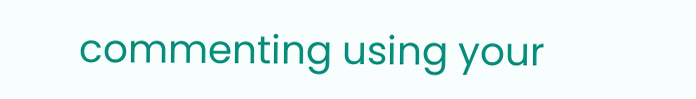commenting using your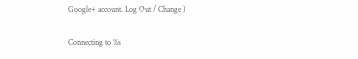Google+ account. Log Out / Change )

Connecting to %s